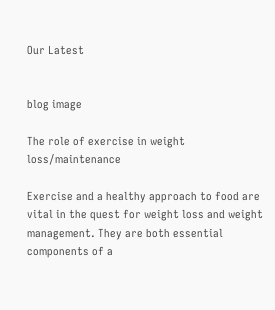Our Latest


blog image

The role of exercise in weight loss/maintenance

Exercise and a healthy approach to food are vital in the quest for weight loss and weight management. They are both essential components of a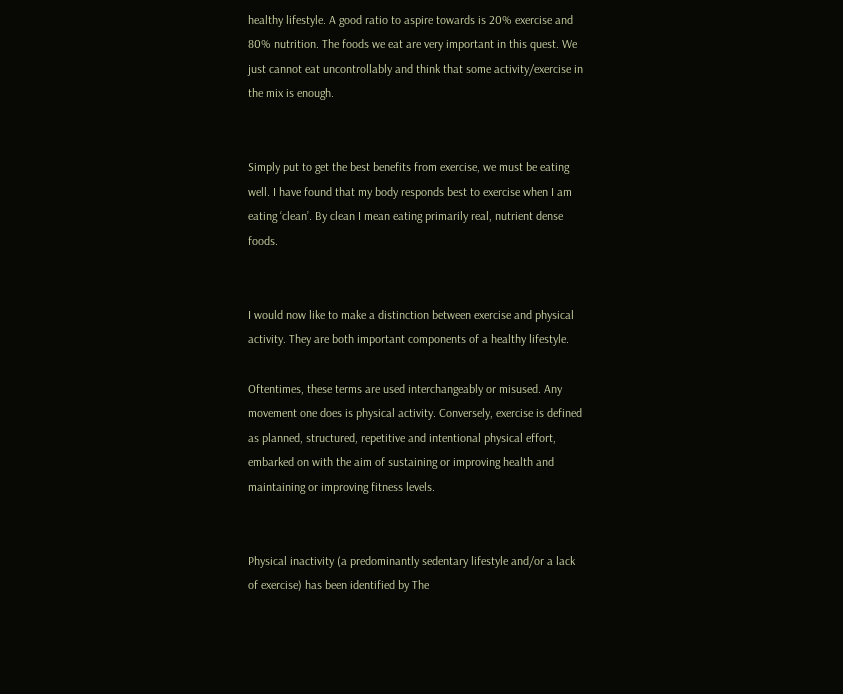healthy lifestyle. A good ratio to aspire towards is 20% exercise and 80% nutrition. The foods we eat are very important in this quest. We just cannot eat uncontrollably and think that some activity/exercise in the mix is enough.


Simply put to get the best benefits from exercise, we must be eating well. I have found that my body responds best to exercise when I am eating ‘clean’. By clean I mean eating primarily real, nutrient dense foods.


I would now like to make a distinction between exercise and physical activity. They are both important components of a healthy lifestyle.

Oftentimes, these terms are used interchangeably or misused. Any movement one does is physical activity. Conversely, exercise is defined as planned, structured, repetitive and intentional physical effort, embarked on with the aim of sustaining or improving health and maintaining or improving fitness levels.


Physical inactivity (a predominantly sedentary lifestyle and/or a lack of exercise) has been identified by The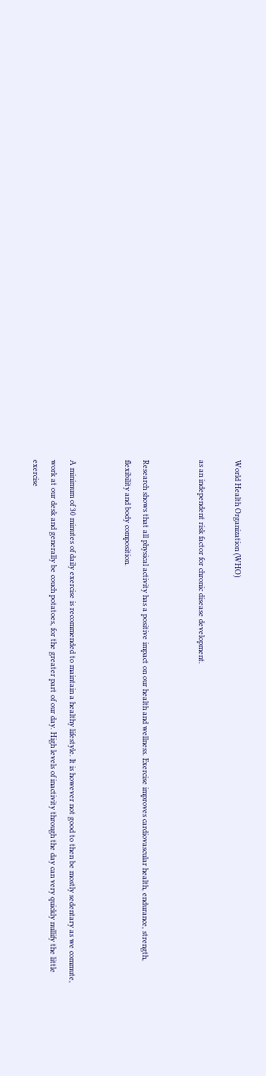World Health Organization (WHO)

as an independent risk factor for chronic disease development.


Research shows that all physical activity has a positive impact on our health and wellness. Exercise improves cardiovascular health, endurance, strength, flexibility and body composition.


A minimum of 30 minutes of daily exercise is recommended to maintain a healthy lifestyle. It is however not good to then be mostly sedentary as we commute, work at our desk and generally be couch potatoes, for the greater part of our day. High levels of inactivity through the day can very quickly nullify the little exercise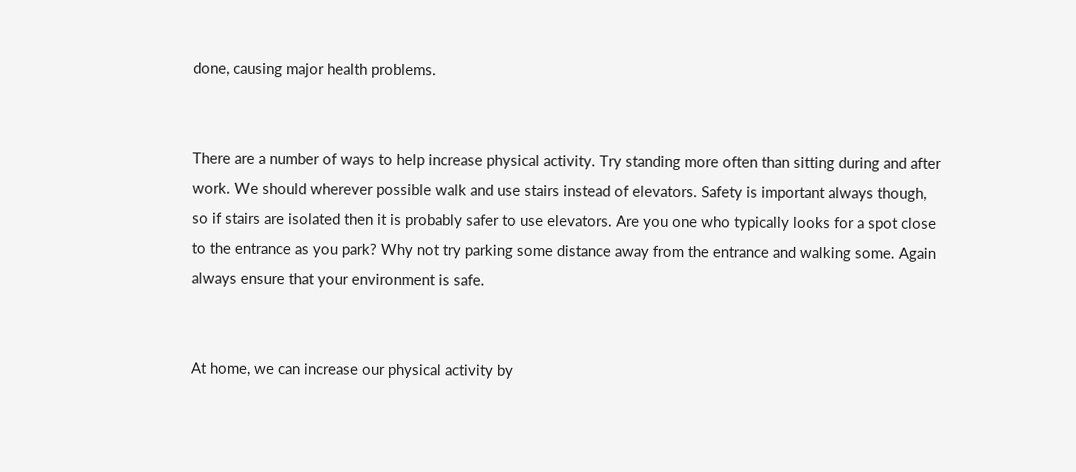done, causing major health problems.


There are a number of ways to help increase physical activity. Try standing more often than sitting during and after work. We should wherever possible walk and use stairs instead of elevators. Safety is important always though, so if stairs are isolated then it is probably safer to use elevators. Are you one who typically looks for a spot close to the entrance as you park? Why not try parking some distance away from the entrance and walking some. Again always ensure that your environment is safe.


At home, we can increase our physical activity by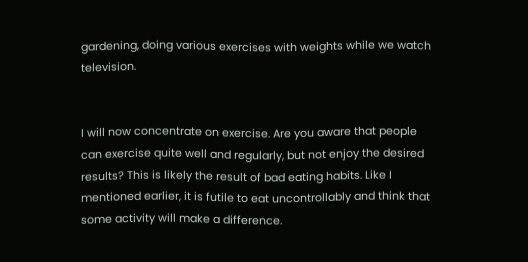gardening, doing various exercises with weights while we watch television.


I will now concentrate on exercise. Are you aware that people can exercise quite well and regularly, but not enjoy the desired results? This is likely the result of bad eating habits. Like I mentioned earlier, it is futile to eat uncontrollably and think that some activity will make a difference.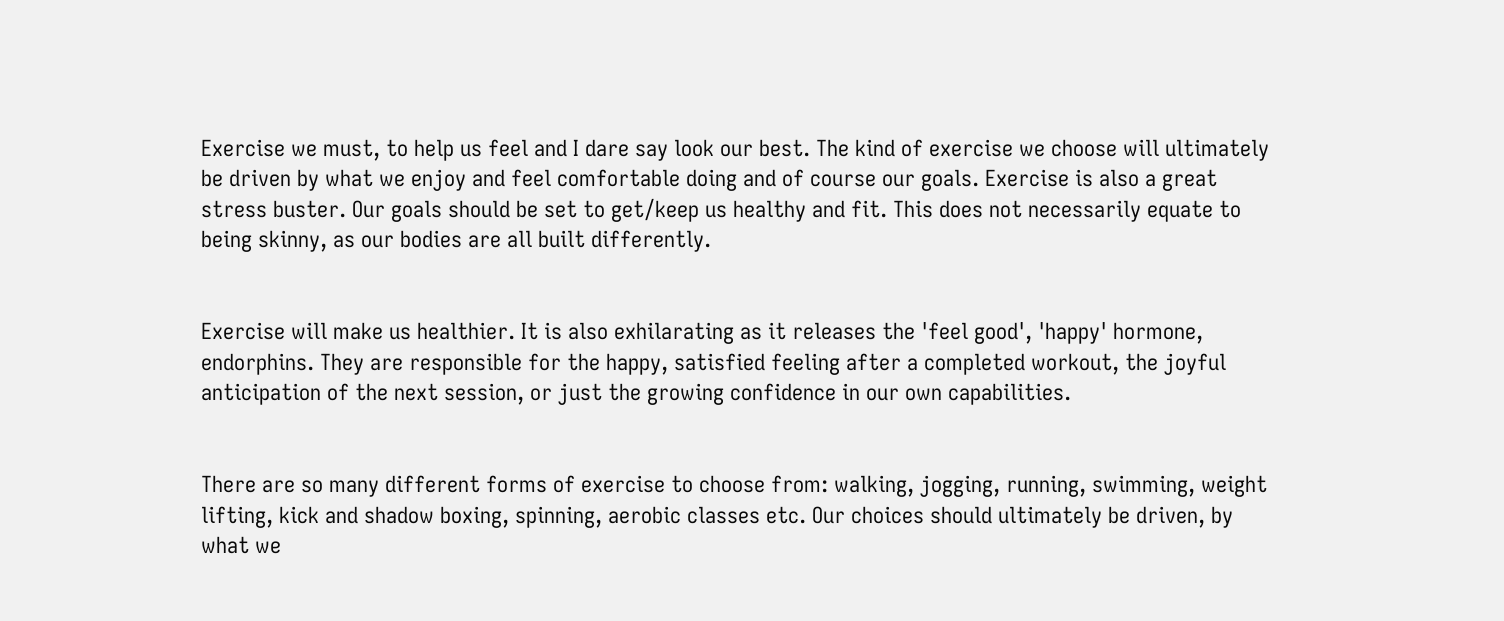Exercise we must, to help us feel and I dare say look our best. The kind of exercise we choose will ultimately be driven by what we enjoy and feel comfortable doing and of course our goals. Exercise is also a great stress buster. Our goals should be set to get/keep us healthy and fit. This does not necessarily equate to being skinny, as our bodies are all built differently.


Exercise will make us healthier. It is also exhilarating as it releases the 'feel good', 'happy' hormone, endorphins. They are responsible for the happy, satisfied feeling after a completed workout, the joyful anticipation of the next session, or just the growing confidence in our own capabilities.


There are so many different forms of exercise to choose from: walking, jogging, running, swimming, weight lifting, kick and shadow boxing, spinning, aerobic classes etc. Our choices should ultimately be driven, by what we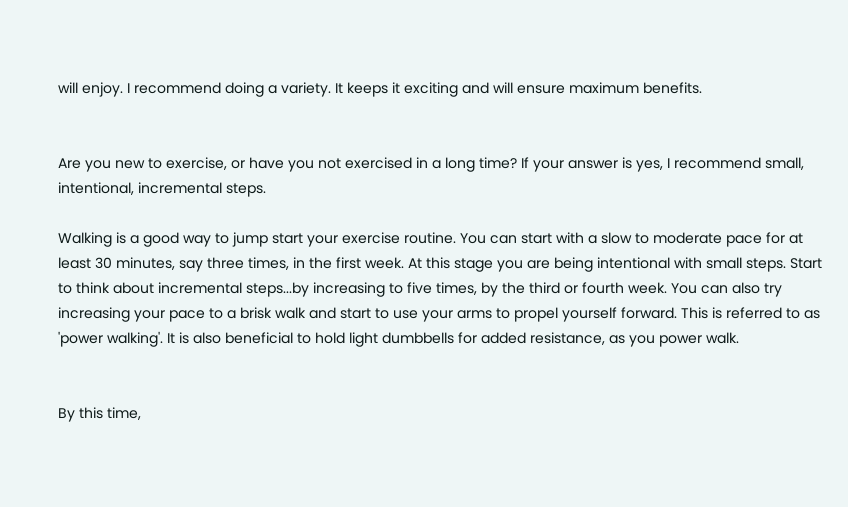will enjoy. I recommend doing a variety. It keeps it exciting and will ensure maximum benefits.


Are you new to exercise, or have you not exercised in a long time? If your answer is yes, I recommend small, intentional, incremental steps.

Walking is a good way to jump start your exercise routine. You can start with a slow to moderate pace for at least 30 minutes, say three times, in the first week. At this stage you are being intentional with small steps. Start to think about incremental steps...by increasing to five times, by the third or fourth week. You can also try increasing your pace to a brisk walk and start to use your arms to propel yourself forward. This is referred to as 'power walking'. It is also beneficial to hold light dumbbells for added resistance, as you power walk.


By this time,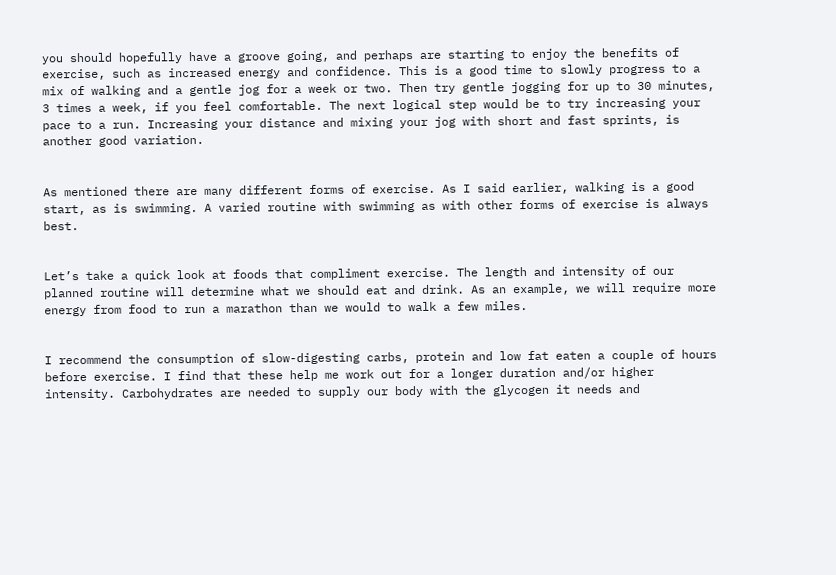you should hopefully have a groove going, and perhaps are starting to enjoy the benefits of exercise, such as increased energy and confidence. This is a good time to slowly progress to a mix of walking and a gentle jog for a week or two. Then try gentle jogging for up to 30 minutes, 3 times a week, if you feel comfortable. The next logical step would be to try increasing your pace to a run. Increasing your distance and mixing your jog with short and fast sprints, is another good variation.


As mentioned there are many different forms of exercise. As I said earlier, walking is a good start, as is swimming. A varied routine with swimming as with other forms of exercise is always best.


Let’s take a quick look at foods that compliment exercise. The length and intensity of our planned routine will determine what we should eat and drink. As an example, we will require more energy from food to run a marathon than we would to walk a few miles.


I recommend the consumption of slow-digesting carbs, protein and low fat eaten a couple of hours before exercise. I find that these help me work out for a longer duration and/or higher intensity. Carbohydrates are needed to supply our body with the glycogen it needs and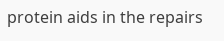protein aids in the repairs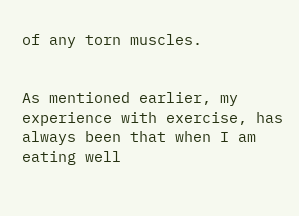of any torn muscles.


As mentioned earlier, my experience with exercise, has always been that when I am eating well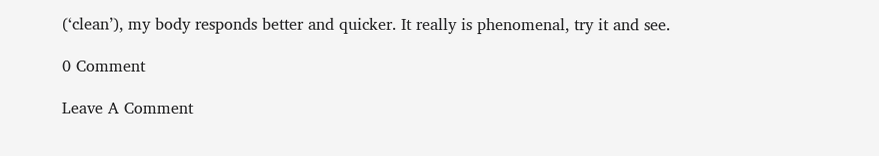(‘clean’), my body responds better and quicker. It really is phenomenal, try it and see.

0 Comment

Leave A Comment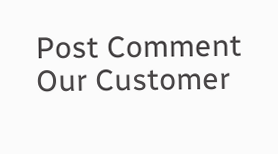Post Comment
Our Customer